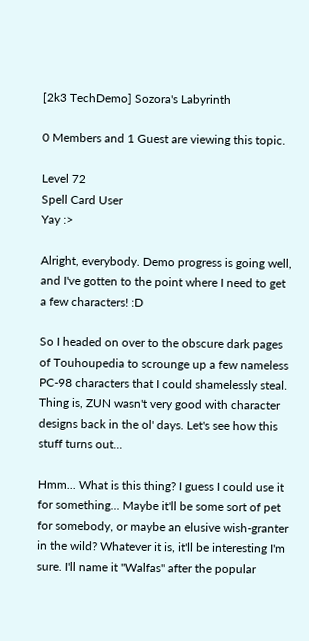[2k3 TechDemo] Sozora's Labyrinth

0 Members and 1 Guest are viewing this topic.

Level 72
Spell Card User
Yay :>

Alright, everybody. Demo progress is going well, and I've gotten to the point where I need to get a few characters! :D

So I headed on over to the obscure dark pages of Touhoupedia to scrounge up a few nameless PC-98 characters that I could shamelessly steal. Thing is, ZUN wasn't very good with character designs back in the ol' days. Let's see how this stuff turns out...

Hmm... What is this thing? I guess I could use it for something... Maybe it'll be some sort of pet for somebody, or maybe an elusive wish-granter in the wild? Whatever it is, it'll be interesting I'm sure. I'll name it "Walfas" after the popular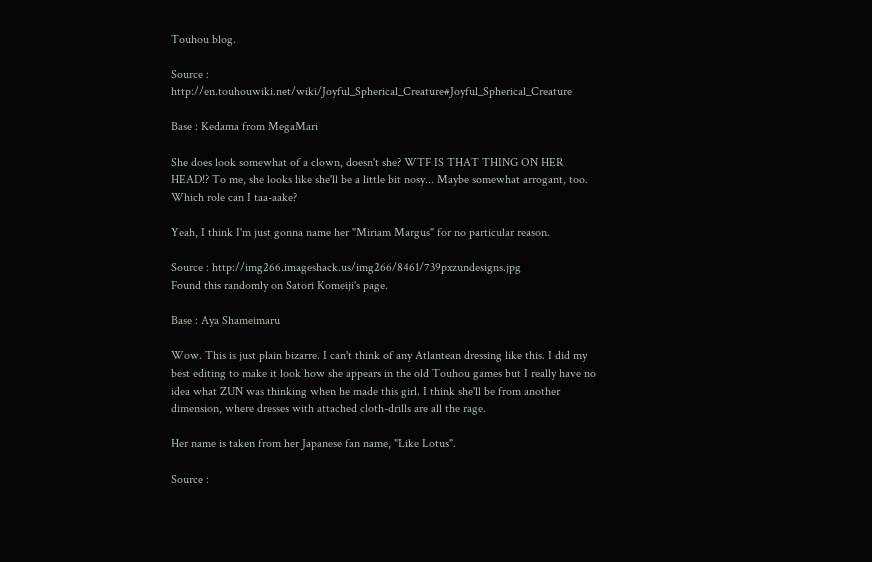Touhou blog.

Source : http://en.touhouwiki.net/wiki/Joyful_Spherical_Creature#Joyful_Spherical_Creature

Base : Kedama from MegaMari

She does look somewhat of a clown, doesn't she? WTF IS THAT THING ON HER HEAD!? To me, she looks like she'll be a little bit nosy... Maybe somewhat arrogant, too. Which role can I taa-aake?

Yeah, I think I'm just gonna name her "Miriam Margus" for no particular reason.

Source : http://img266.imageshack.us/img266/8461/739pxzundesigns.jpg
Found this randomly on Satori Komeiji's page.

Base : Aya Shameimaru

Wow. This is just plain bizarre. I can't think of any Atlantean dressing like this. I did my best editing to make it look how she appears in the old Touhou games but I really have no idea what ZUN was thinking when he made this girl. I think she'll be from another dimension, where dresses with attached cloth-drills are all the rage.

Her name is taken from her Japanese fan name, "Like Lotus".

Source :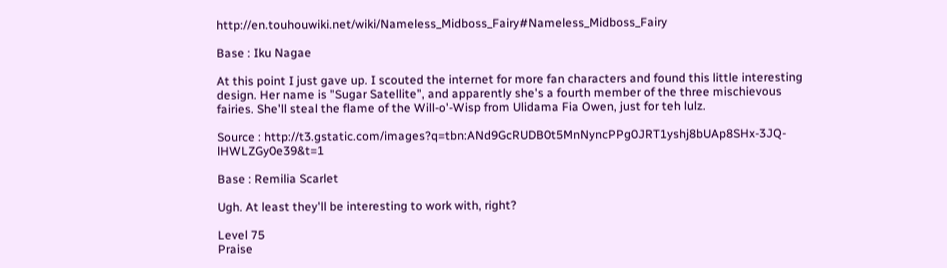http://en.touhouwiki.net/wiki/Nameless_Midboss_Fairy#Nameless_Midboss_Fairy

Base : Iku Nagae

At this point I just gave up. I scouted the internet for more fan characters and found this little interesting design. Her name is "Sugar Satellite", and apparently she's a fourth member of the three mischievous fairies. She'll steal the flame of the Will-o'-Wisp from Ulidama Fia Owen, just for teh lulz.

Source : http://t3.gstatic.com/images?q=tbn:ANd9GcRUDB0t5MnNyncPPg0JRT1yshj8bUAp8SHx-3JQ-lHWLZGy0e39&t=1

Base : Remilia Scarlet

Ugh. At least they'll be interesting to work with, right?

Level 75
Praise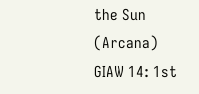the Sun (Arcana)
GIAW 14: 1st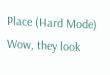Place (Hard Mode)
Wow, they look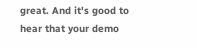great. And it's good to hear that your demo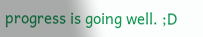progress is going well. ;D